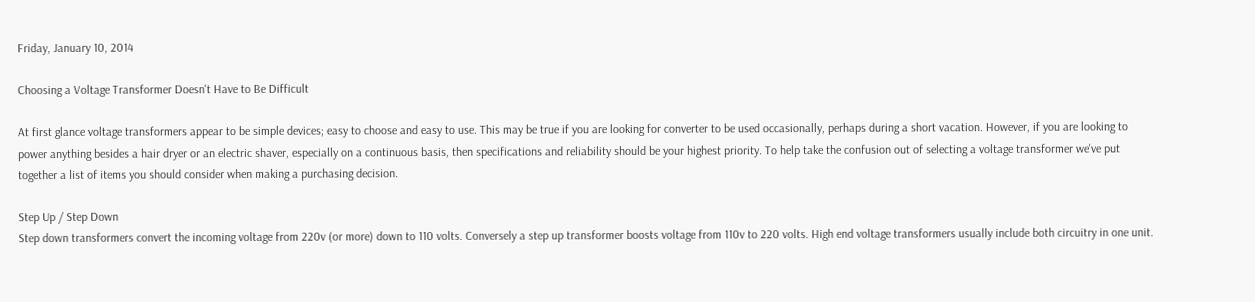Friday, January 10, 2014

Choosing a Voltage Transformer Doesn't Have to Be Difficult

At first glance voltage transformers appear to be simple devices; easy to choose and easy to use. This may be true if you are looking for converter to be used occasionally, perhaps during a short vacation. However, if you are looking to power anything besides a hair dryer or an electric shaver, especially on a continuous basis, then specifications and reliability should be your highest priority. To help take the confusion out of selecting a voltage transformer we've put together a list of items you should consider when making a purchasing decision.

Step Up / Step Down
Step down transformers convert the incoming voltage from 220v (or more) down to 110 volts. Conversely a step up transformer boosts voltage from 110v to 220 volts. High end voltage transformers usually include both circuitry in one unit.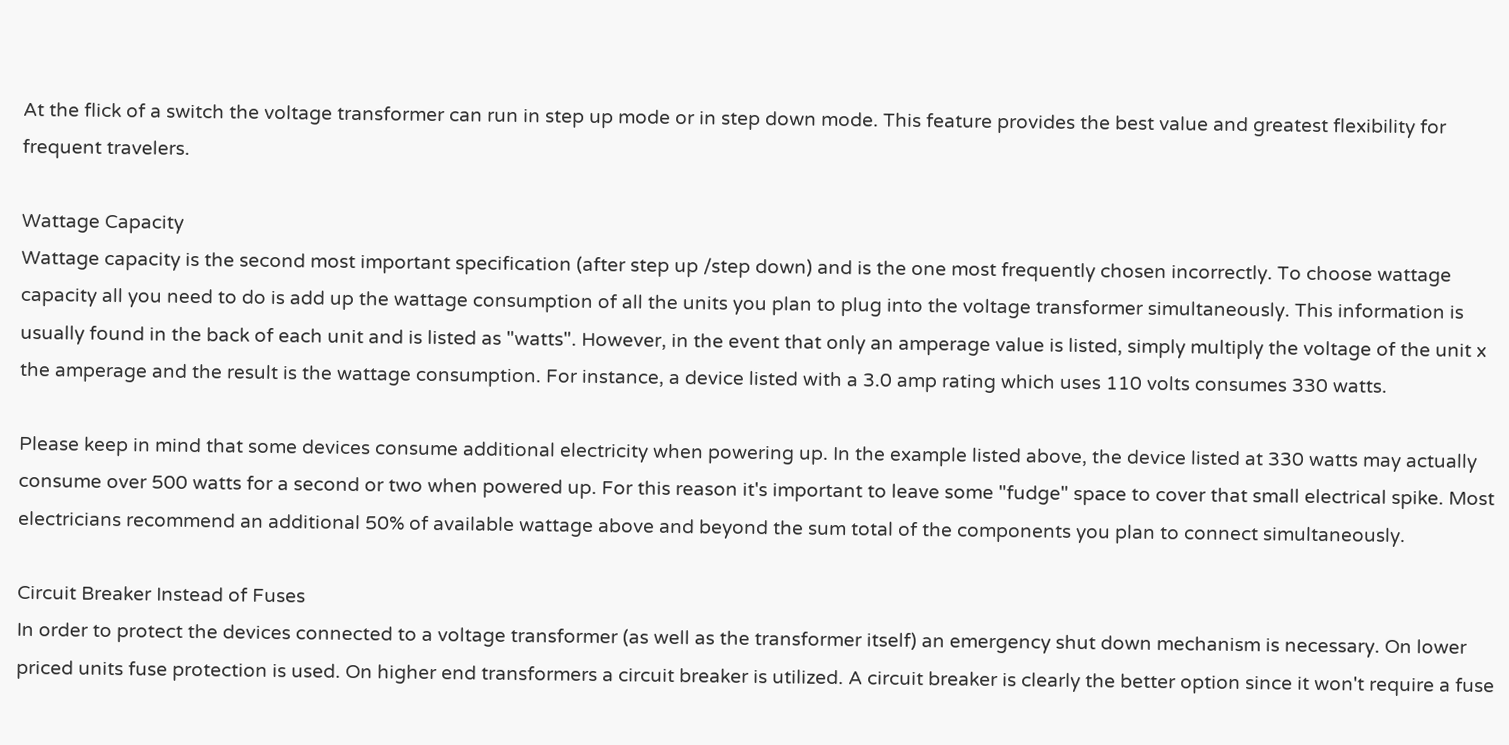At the flick of a switch the voltage transformer can run in step up mode or in step down mode. This feature provides the best value and greatest flexibility for frequent travelers.

Wattage Capacity
Wattage capacity is the second most important specification (after step up /step down) and is the one most frequently chosen incorrectly. To choose wattage capacity all you need to do is add up the wattage consumption of all the units you plan to plug into the voltage transformer simultaneously. This information is usually found in the back of each unit and is listed as "watts". However, in the event that only an amperage value is listed, simply multiply the voltage of the unit x the amperage and the result is the wattage consumption. For instance, a device listed with a 3.0 amp rating which uses 110 volts consumes 330 watts.

Please keep in mind that some devices consume additional electricity when powering up. In the example listed above, the device listed at 330 watts may actually consume over 500 watts for a second or two when powered up. For this reason it's important to leave some "fudge" space to cover that small electrical spike. Most electricians recommend an additional 50% of available wattage above and beyond the sum total of the components you plan to connect simultaneously.

Circuit Breaker Instead of Fuses
In order to protect the devices connected to a voltage transformer (as well as the transformer itself) an emergency shut down mechanism is necessary. On lower priced units fuse protection is used. On higher end transformers a circuit breaker is utilized. A circuit breaker is clearly the better option since it won't require a fuse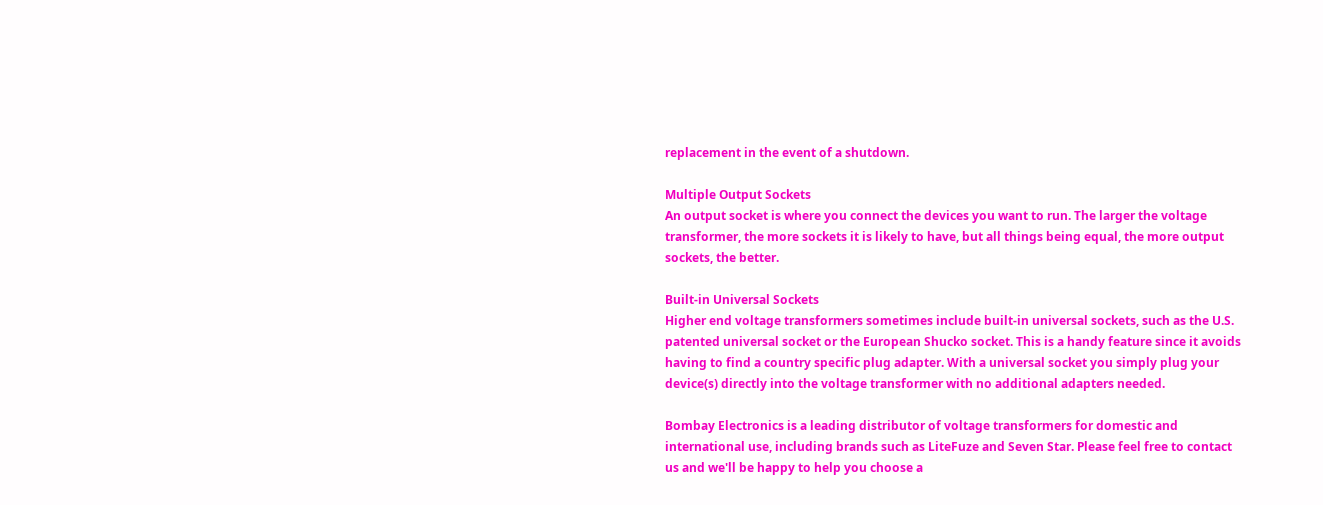replacement in the event of a shutdown.

Multiple Output Sockets
An output socket is where you connect the devices you want to run. The larger the voltage transformer, the more sockets it is likely to have, but all things being equal, the more output sockets, the better.

Built-in Universal Sockets
Higher end voltage transformers sometimes include built-in universal sockets, such as the U.S. patented universal socket or the European Shucko socket. This is a handy feature since it avoids having to find a country specific plug adapter. With a universal socket you simply plug your device(s) directly into the voltage transformer with no additional adapters needed.

Bombay Electronics is a leading distributor of voltage transformers for domestic and international use, including brands such as LiteFuze and Seven Star. Please feel free to contact us and we'll be happy to help you choose a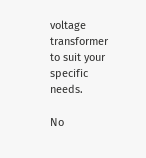voltage transformer to suit your specific needs.

No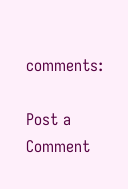comments:

Post a Comment